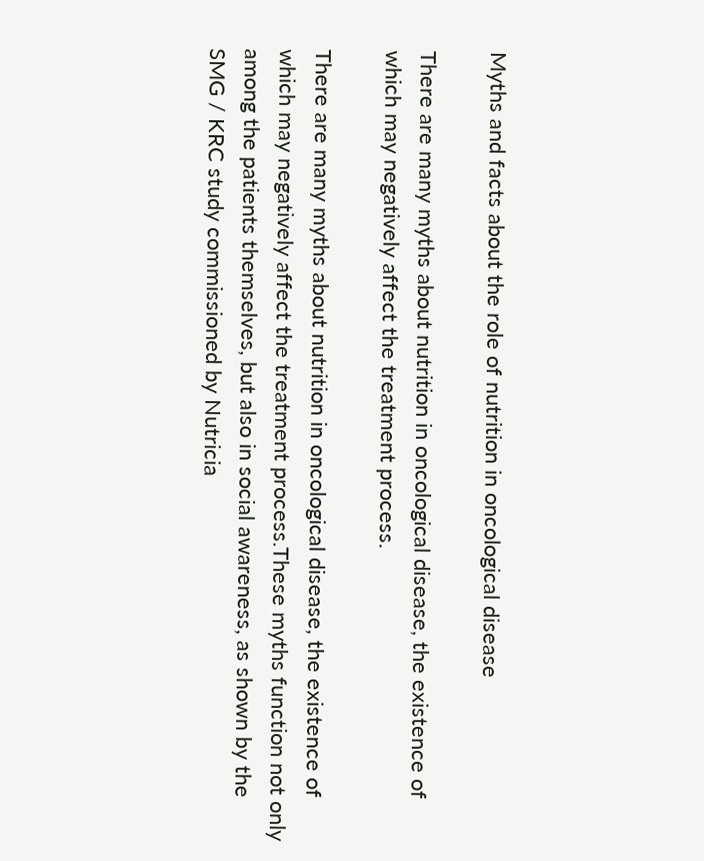Myths and facts about the role of nutrition in oncological disease

There are many myths about nutrition in oncological disease, the existence of which may negatively affect the treatment process.

There are many myths about nutrition in oncological disease, the existence of which may negatively affect the treatment process.These myths function not only among the patients themselves, but also in social awareness, as shown by the SMG / KRC study commissioned by Nutricia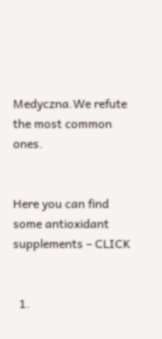Medyczna.We refute the most common ones.


Here you can find some antioxidant supplements – CLICK


  1.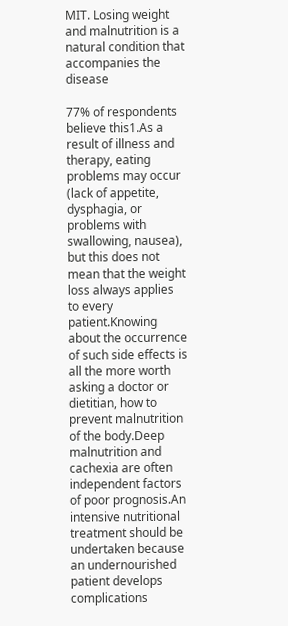MIT. Losing weight and malnutrition is a natural condition that accompanies the disease

77% of respondents believe this1.As a result of illness and therapy, eating problems may occur (lack of appetite, dysphagia, or problems with swallowing, nausea), but this does not mean that the weight loss always applies to every patient.Knowing about the occurrence of such side effects is all the more worth asking a doctor or dietitian, how to prevent malnutrition of the body.Deep malnutrition and cachexia are often independent factors of poor prognosis.An intensive nutritional treatment should be undertaken because an undernourished patient develops complications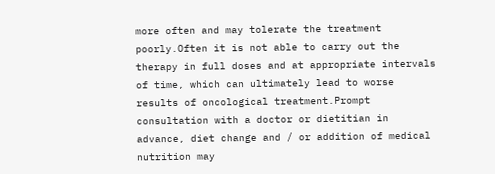more often and may tolerate the treatment poorly.Often it is not able to carry out the therapy in full doses and at appropriate intervals of time, which can ultimately lead to worse results of oncological treatment.Prompt consultation with a doctor or dietitian in advance, diet change and / or addition of medical nutrition may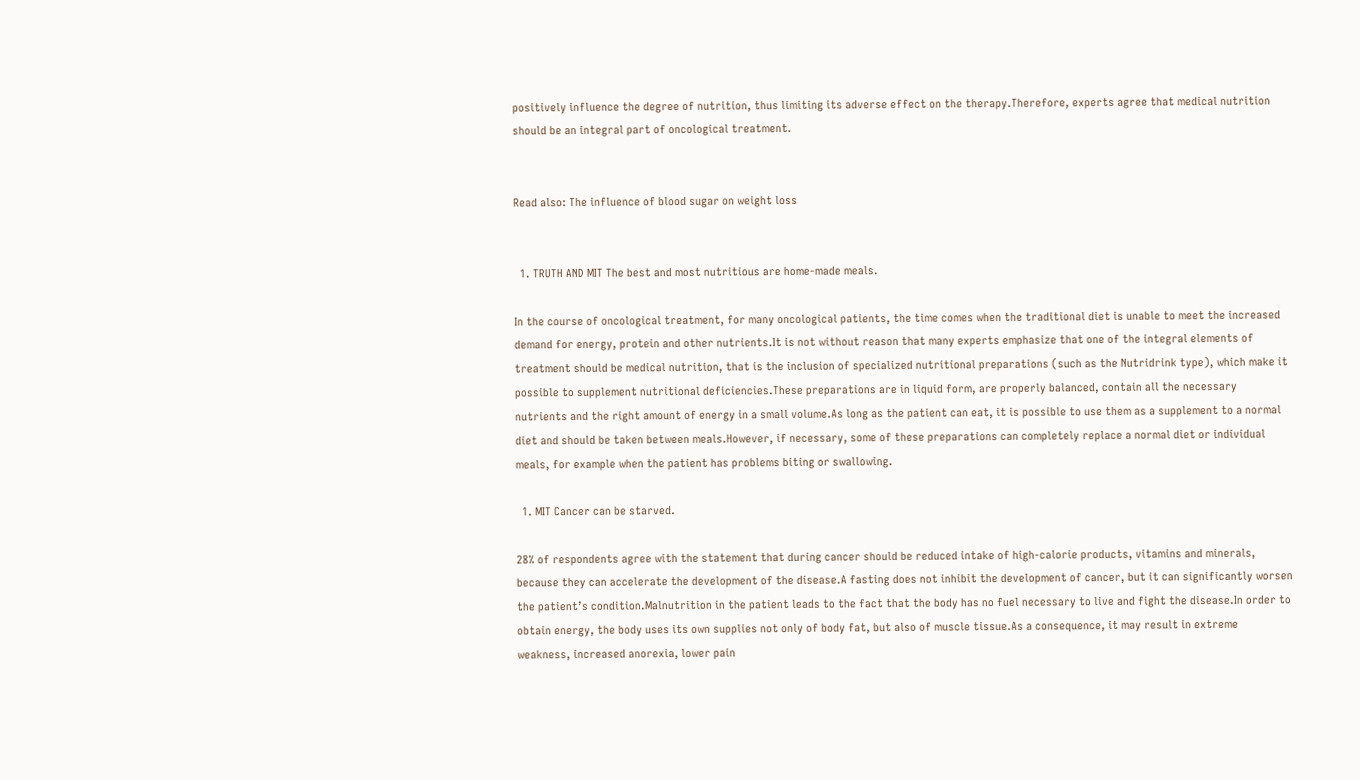positively influence the degree of nutrition, thus limiting its adverse effect on the therapy.Therefore, experts agree that medical nutrition should be an integral part of oncological treatment.


Read also: The influence of blood sugar on weight loss


  1. TRUTH AND MIT The best and most nutritious are home-made meals.

In the course of oncological treatment, for many oncological patients, the time comes when the traditional diet is unable to meet the increased demand for energy, protein and other nutrients.It is not without reason that many experts emphasize that one of the integral elements of treatment should be medical nutrition, that is the inclusion of specialized nutritional preparations (such as the Nutridrink type), which make it possible to supplement nutritional deficiencies.These preparations are in liquid form, are properly balanced, contain all the necessary nutrients and the right amount of energy in a small volume.As long as the patient can eat, it is possible to use them as a supplement to a normal diet and should be taken between meals.However, if necessary, some of these preparations can completely replace a normal diet or individual meals, for example when the patient has problems biting or swallowing.

  1. MIT Cancer can be starved.

28% of respondents agree with the statement that during cancer should be reduced intake of high-calorie products, vitamins and minerals, because they can accelerate the development of the disease.A fasting does not inhibit the development of cancer, but it can significantly worsen the patient’s condition.Malnutrition in the patient leads to the fact that the body has no fuel necessary to live and fight the disease.In order to obtain energy, the body uses its own supplies not only of body fat, but also of muscle tissue.As a consequence, it may result in extreme weakness, increased anorexia, lower pain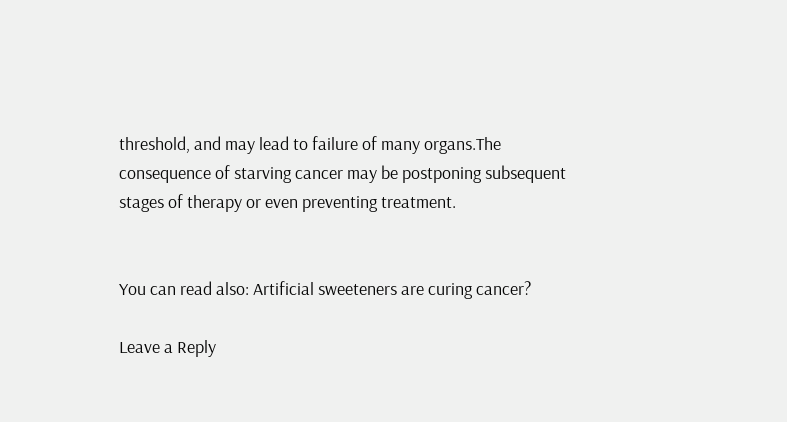threshold, and may lead to failure of many organs.The consequence of starving cancer may be postponing subsequent stages of therapy or even preventing treatment.


You can read also: Artificial sweeteners are curing cancer?

Leave a Reply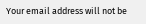Your email address will not be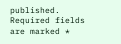published. Required fields are marked *